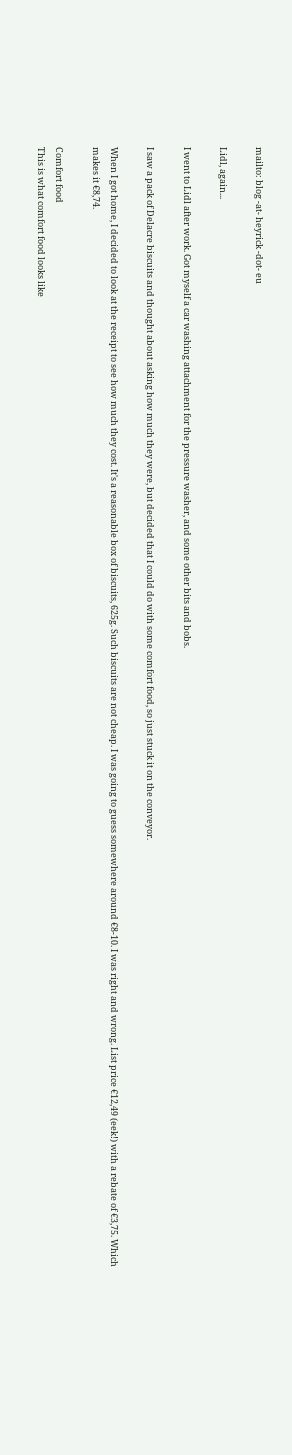mailto: blog -at- heyrick -dot- eu

Lidl, again...

I went to Lidl after work. Got myself a car washing attachment for the pressure washer, and some other bits and bobs.

I saw a pack of Delacre biscuits and thought about asking how much they were, but decided that I could do with some comfort food, so just stuck it on the conveyor.

When I got home, I decided to look at the receipt to see how much they cost. It's a reasonable box of biscuits, 625g. Such biscuits are not cheap. I was going to guess somewhere around €8-10. I was right and wrong. List price €12,49 (eek!) with a rebate of €3,75. Which makes it €8,74.

Comfort food
This is what comfort food looks like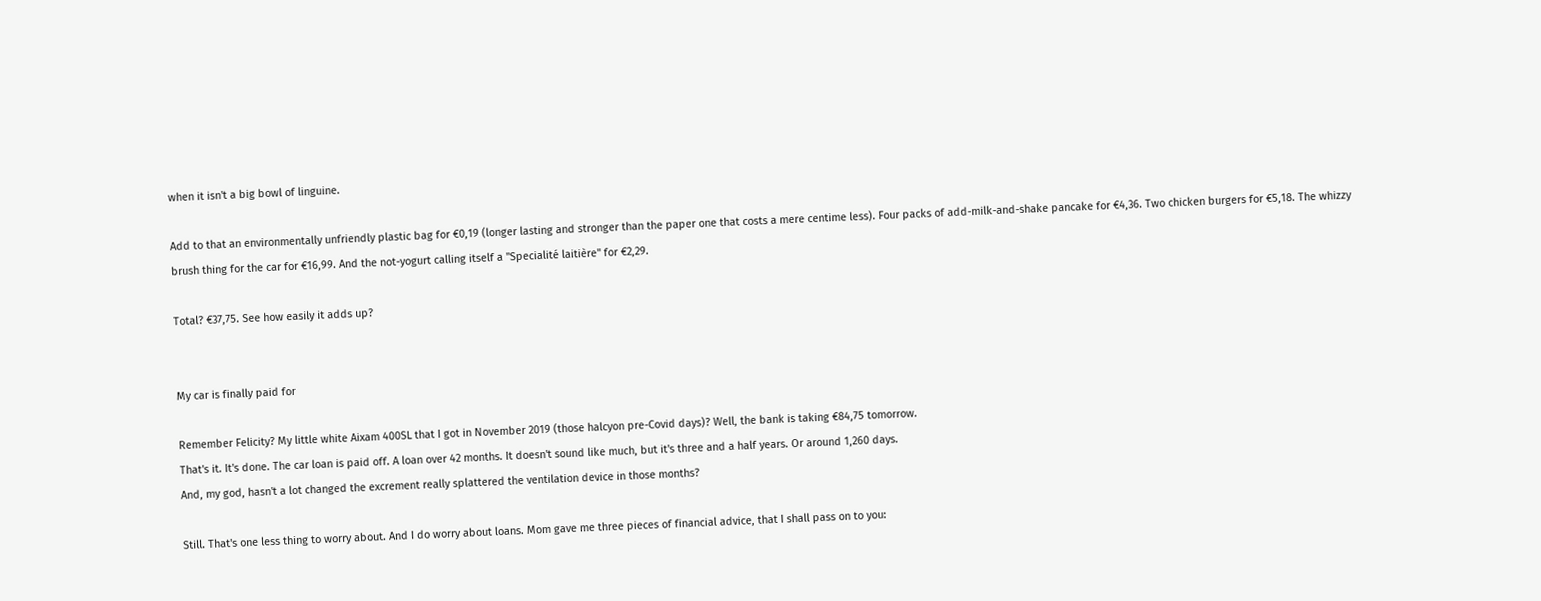when it isn't a big bowl of linguine.

Add to that an environmentally unfriendly plastic bag for €0,19 (longer lasting and stronger than the paper one that costs a mere centime less). Four packs of add-milk-and-shake pancake for €4,36. Two chicken burgers for €5,18. The whizzy brush thing for the car for €16,99. And the not-yogurt calling itself a "Specialité laitière" for €2,29.

Total? €37,75. See how easily it adds up?


My car is finally paid for

Remember Felicity? My little white Aixam 400SL that I got in November 2019 (those halcyon pre-Covid days)? Well, the bank is taking €84,75 tomorrow.
That's it. It's done. The car loan is paid off. A loan over 42 months. It doesn't sound like much, but it's three and a half years. Or around 1,260 days.
And, my god, hasn't a lot changed the excrement really splattered the ventilation device in those months?

Still. That's one less thing to worry about. And I do worry about loans. Mom gave me three pieces of financial advice, that I shall pass on to you: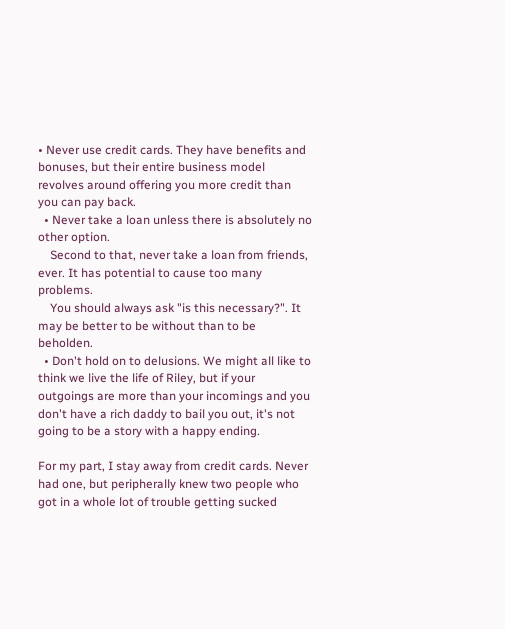• Never use credit cards. They have benefits and bonuses, but their entire business model revolves around offering you more credit than you can pay back.
  • Never take a loan unless there is absolutely no other option.
    Second to that, never take a loan from friends, ever. It has potential to cause too many problems.
    You should always ask "is this necessary?". It may be better to be without than to be beholden.
  • Don't hold on to delusions. We might all like to think we live the life of Riley, but if your outgoings are more than your incomings and you don't have a rich daddy to bail you out, it's not going to be a story with a happy ending.

For my part, I stay away from credit cards. Never had one, but peripherally knew two people who got in a whole lot of trouble getting sucked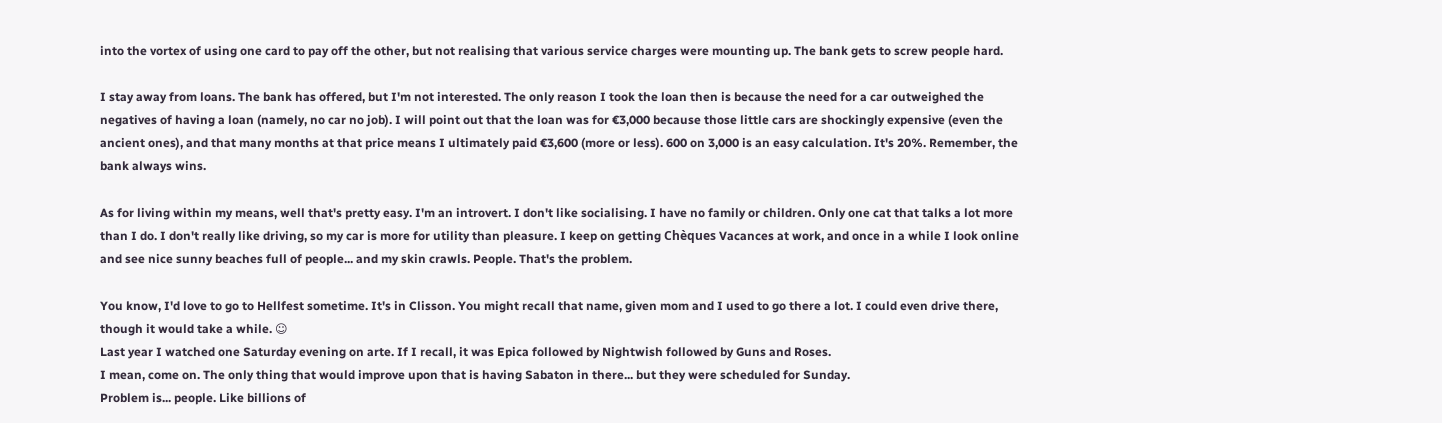into the vortex of using one card to pay off the other, but not realising that various service charges were mounting up. The bank gets to screw people hard.

I stay away from loans. The bank has offered, but I'm not interested. The only reason I took the loan then is because the need for a car outweighed the negatives of having a loan (namely, no car no job). I will point out that the loan was for €3,000 because those little cars are shockingly expensive (even the ancient ones), and that many months at that price means I ultimately paid €3,600 (more or less). 600 on 3,000 is an easy calculation. It's 20%. Remember, the bank always wins.

As for living within my means, well that's pretty easy. I'm an introvert. I don't like socialising. I have no family or children. Only one cat that talks a lot more than I do. I don't really like driving, so my car is more for utility than pleasure. I keep on getting Chèques Vacances at work, and once in a while I look online and see nice sunny beaches full of people... and my skin crawls. People. That's the problem.

You know, I'd love to go to Hellfest sometime. It's in Clisson. You might recall that name, given mom and I used to go there a lot. I could even drive there, though it would take a while. ☺
Last year I watched one Saturday evening on arte. If I recall, it was Epica followed by Nightwish followed by Guns and Roses.
I mean, come on. The only thing that would improve upon that is having Sabaton in there... but they were scheduled for Sunday.
Problem is... people. Like billions of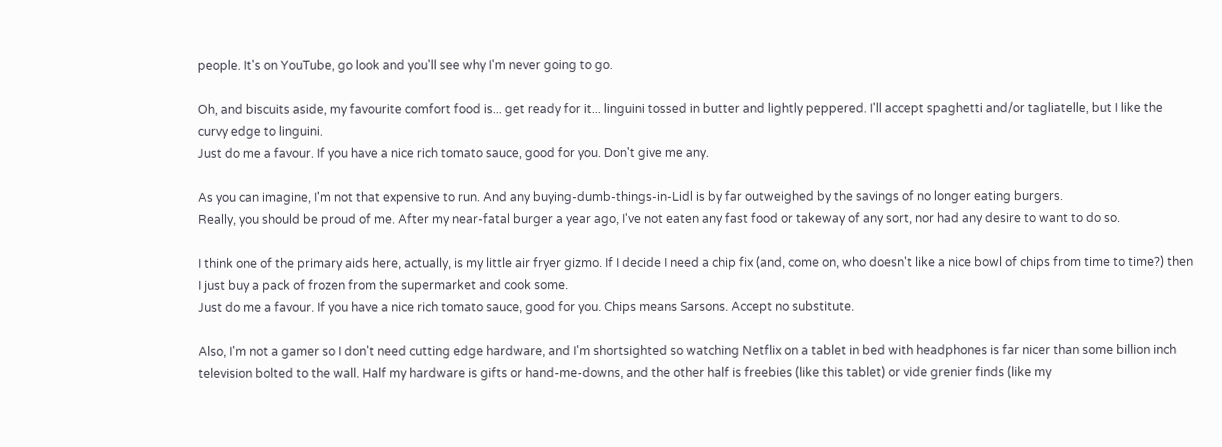people. It's on YouTube, go look and you'll see why I'm never going to go.

Oh, and biscuits aside, my favourite comfort food is... get ready for it... linguini tossed in butter and lightly peppered. I'll accept spaghetti and/or tagliatelle, but I like the curvy edge to linguini.
Just do me a favour. If you have a nice rich tomato sauce, good for you. Don't give me any.

As you can imagine, I'm not that expensive to run. And any buying-dumb-things-in-Lidl is by far outweighed by the savings of no longer eating burgers.
Really, you should be proud of me. After my near-fatal burger a year ago, I've not eaten any fast food or takeway of any sort, nor had any desire to want to do so.

I think one of the primary aids here, actually, is my little air fryer gizmo. If I decide I need a chip fix (and, come on, who doesn't like a nice bowl of chips from time to time?) then I just buy a pack of frozen from the supermarket and cook some.
Just do me a favour. If you have a nice rich tomato sauce, good for you. Chips means Sarsons. Accept no substitute.

Also, I'm not a gamer so I don't need cutting edge hardware, and I'm shortsighted so watching Netflix on a tablet in bed with headphones is far nicer than some billion inch television bolted to the wall. Half my hardware is gifts or hand-me-downs, and the other half is freebies (like this tablet) or vide grenier finds (like my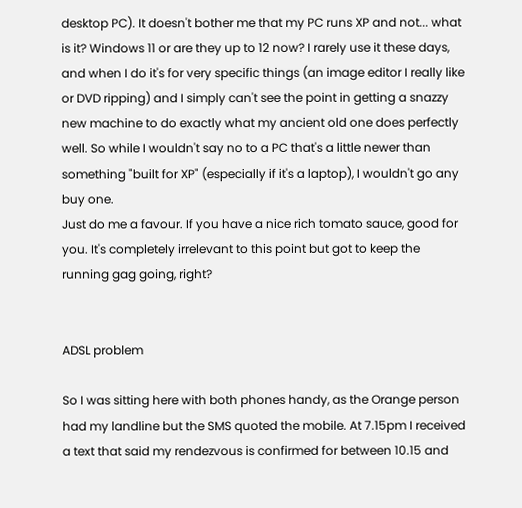desktop PC). It doesn't bother me that my PC runs XP and not... what is it? Windows 11 or are they up to 12 now? I rarely use it these days, and when I do it's for very specific things (an image editor I really like or DVD ripping) and I simply can't see the point in getting a snazzy new machine to do exactly what my ancient old one does perfectly well. So while I wouldn't say no to a PC that's a little newer than something "built for XP" (especially if it's a laptop), I wouldn't go any buy one.
Just do me a favour. If you have a nice rich tomato sauce, good for you. It's completely irrelevant to this point but got to keep the running gag going, right?


ADSL problem

So I was sitting here with both phones handy, as the Orange person had my landline but the SMS quoted the mobile. At 7.15pm I received a text that said my rendezvous is confirmed for between 10.15 and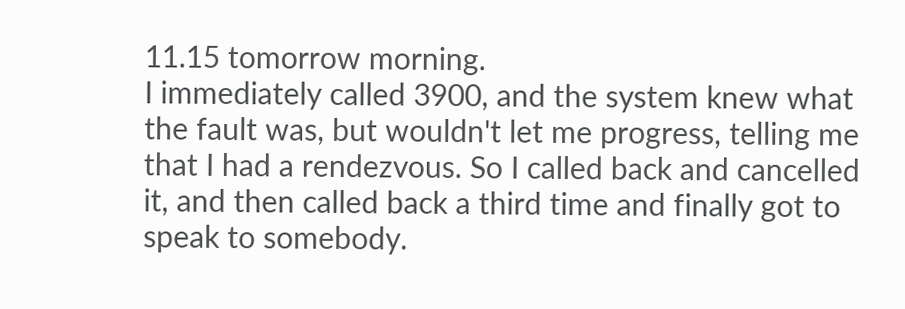11.15 tomorrow morning.
I immediately called 3900, and the system knew what the fault was, but wouldn't let me progress, telling me that I had a rendezvous. So I called back and cancelled it, and then called back a third time and finally got to speak to somebody.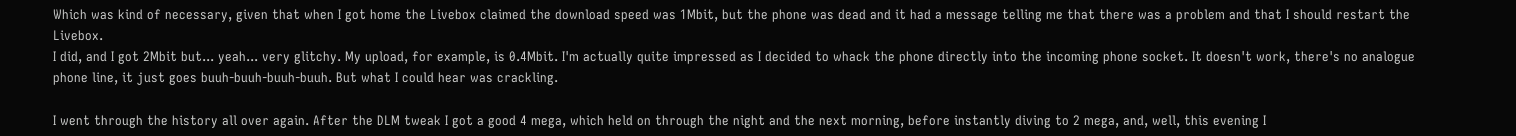Which was kind of necessary, given that when I got home the Livebox claimed the download speed was 1Mbit, but the phone was dead and it had a message telling me that there was a problem and that I should restart the Livebox.
I did, and I got 2Mbit but... yeah... very glitchy. My upload, for example, is 0.4Mbit. I'm actually quite impressed as I decided to whack the phone directly into the incoming phone socket. It doesn't work, there's no analogue phone line, it just goes buuh-buuh-buuh-buuh. But what I could hear was crackling.

I went through the history all over again. After the DLM tweak I got a good 4 mega, which held on through the night and the next morning, before instantly diving to 2 mega, and, well, this evening I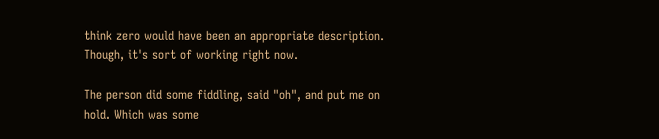think zero would have been an appropriate description. Though, it's sort of working right now.

The person did some fiddling, said "oh", and put me on hold. Which was some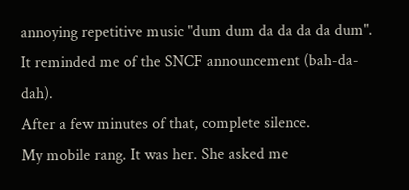annoying repetitive music "dum dum da da da da dum". It reminded me of the SNCF announcement (bah-da-dah).
After a few minutes of that, complete silence.
My mobile rang. It was her. She asked me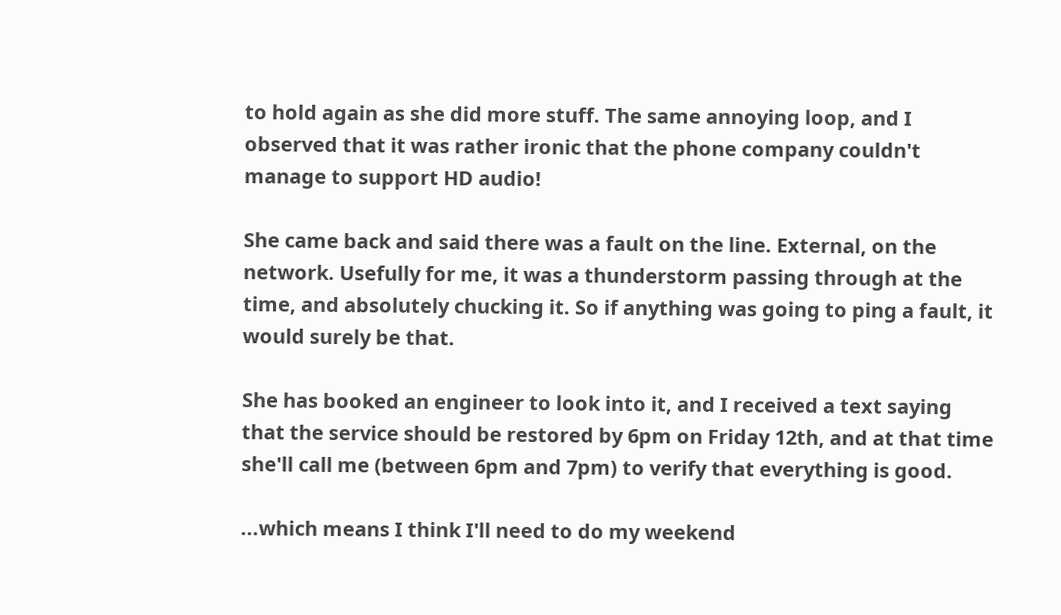to hold again as she did more stuff. The same annoying loop, and I observed that it was rather ironic that the phone company couldn't manage to support HD audio!

She came back and said there was a fault on the line. External, on the network. Usefully for me, it was a thunderstorm passing through at the time, and absolutely chucking it. So if anything was going to ping a fault, it would surely be that.

She has booked an engineer to look into it, and I received a text saying that the service should be restored by 6pm on Friday 12th, and at that time she'll call me (between 6pm and 7pm) to verify that everything is good.

...which means I think I'll need to do my weekend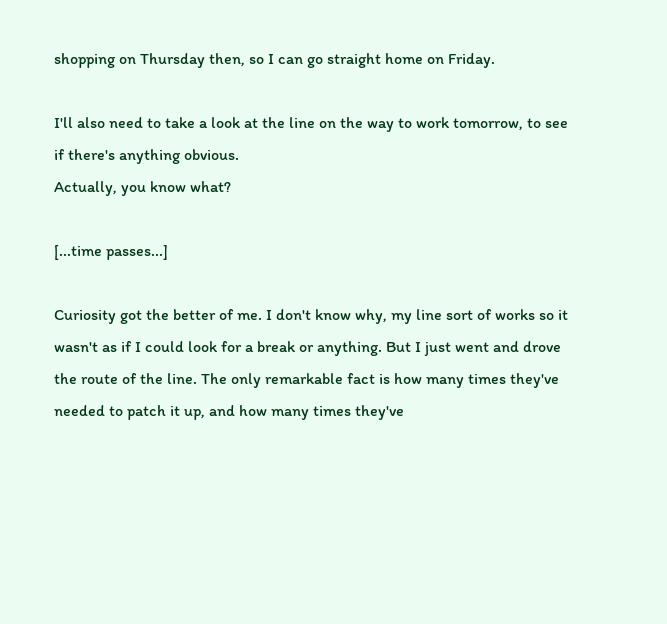shopping on Thursday then, so I can go straight home on Friday.

I'll also need to take a look at the line on the way to work tomorrow, to see if there's anything obvious.
Actually, you know what?

[...time passes...]

Curiosity got the better of me. I don't know why, my line sort of works so it wasn't as if I could look for a break or anything. But I just went and drove the route of the line. The only remarkable fact is how many times they've needed to patch it up, and how many times they've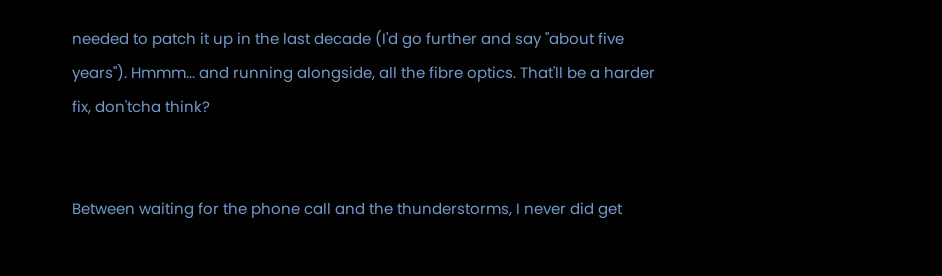needed to patch it up in the last decade (I'd go further and say "about five years"). Hmmm... and running alongside, all the fibre optics. That'll be a harder fix, don'tcha think?


Between waiting for the phone call and the thunderstorms, I never did get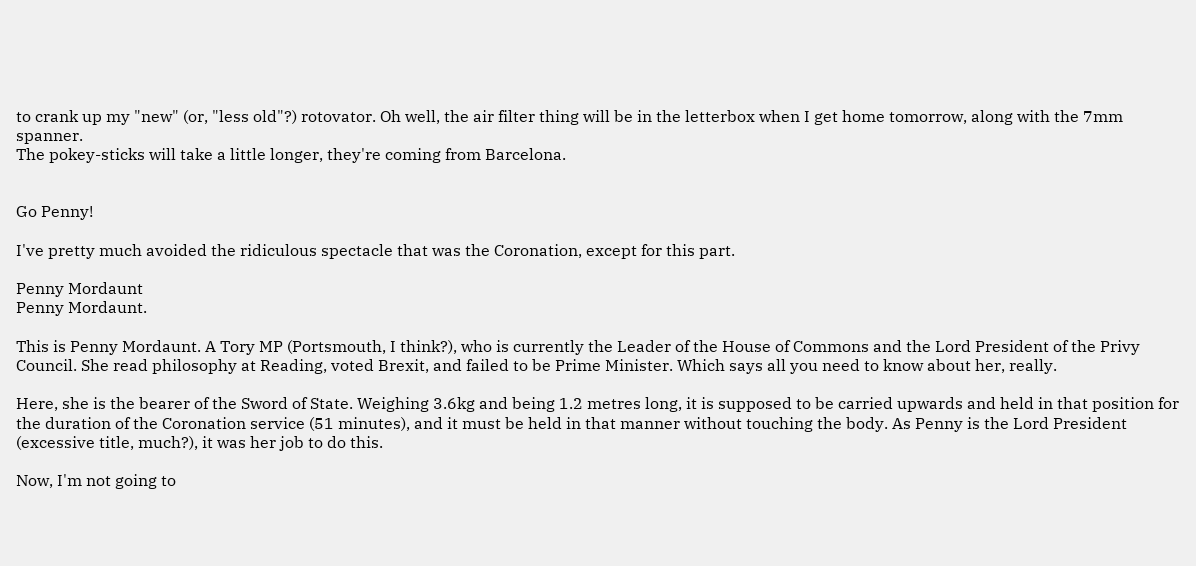to crank up my "new" (or, "less old"?) rotovator. Oh well, the air filter thing will be in the letterbox when I get home tomorrow, along with the 7mm spanner.
The pokey-sticks will take a little longer, they're coming from Barcelona.


Go Penny!

I've pretty much avoided the ridiculous spectacle that was the Coronation, except for this part.

Penny Mordaunt
Penny Mordaunt.

This is Penny Mordaunt. A Tory MP (Portsmouth, I think?), who is currently the Leader of the House of Commons and the Lord President of the Privy Council. She read philosophy at Reading, voted Brexit, and failed to be Prime Minister. Which says all you need to know about her, really.

Here, she is the bearer of the Sword of State. Weighing 3.6kg and being 1.2 metres long, it is supposed to be carried upwards and held in that position for the duration of the Coronation service (51 minutes), and it must be held in that manner without touching the body. As Penny is the Lord President (excessive title, much?), it was her job to do this.

Now, I'm not going to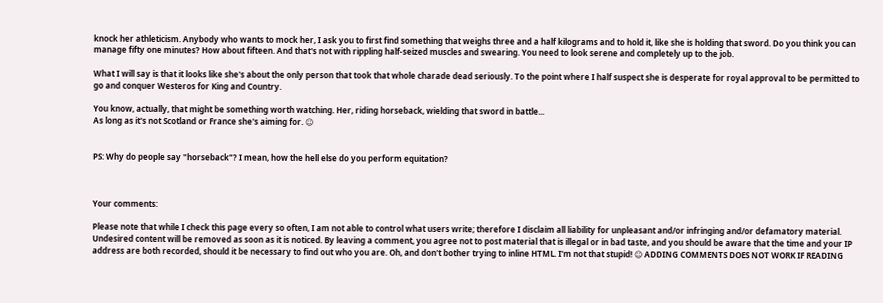knock her athleticism. Anybody who wants to mock her, I ask you to first find something that weighs three and a half kilograms and to hold it, like she is holding that sword. Do you think you can manage fifty one minutes? How about fifteen. And that's not with rippling half-seized muscles and swearing. You need to look serene and completely up to the job.

What I will say is that it looks like she's about the only person that took that whole charade dead seriously. To the point where I half suspect she is desperate for royal approval to be permitted to go and conquer Westeros for King and Country.

You know, actually, that might be something worth watching. Her, riding horseback, wielding that sword in battle...
As long as it's not Scotland or France she's aiming for. ☺


PS: Why do people say "horseback"? I mean, how the hell else do you perform equitation?



Your comments:

Please note that while I check this page every so often, I am not able to control what users write; therefore I disclaim all liability for unpleasant and/or infringing and/or defamatory material. Undesired content will be removed as soon as it is noticed. By leaving a comment, you agree not to post material that is illegal or in bad taste, and you should be aware that the time and your IP address are both recorded, should it be necessary to find out who you are. Oh, and don't bother trying to inline HTML. I'm not that stupid! ☺ ADDING COMMENTS DOES NOT WORK IF READING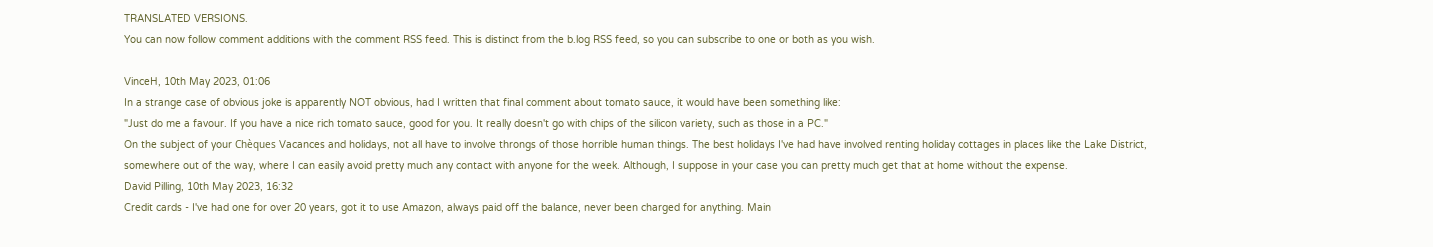TRANSLATED VERSIONS.
You can now follow comment additions with the comment RSS feed. This is distinct from the b.log RSS feed, so you can subscribe to one or both as you wish.

VinceH, 10th May 2023, 01:06
In a strange case of obvious joke is apparently NOT obvious, had I written that final comment about tomato sauce, it would have been something like:
"Just do me a favour. If you have a nice rich tomato sauce, good for you. It really doesn't go with chips of the silicon variety, such as those in a PC."
On the subject of your Chèques Vacances and holidays, not all have to involve throngs of those horrible human things. The best holidays I've had have involved renting holiday cottages in places like the Lake District, somewhere out of the way, where I can easily avoid pretty much any contact with anyone for the week. Although, I suppose in your case you can pretty much get that at home without the expense.
David Pilling, 10th May 2023, 16:32
Credit cards - I've had one for over 20 years, got it to use Amazon, always paid off the balance, never been charged for anything. Main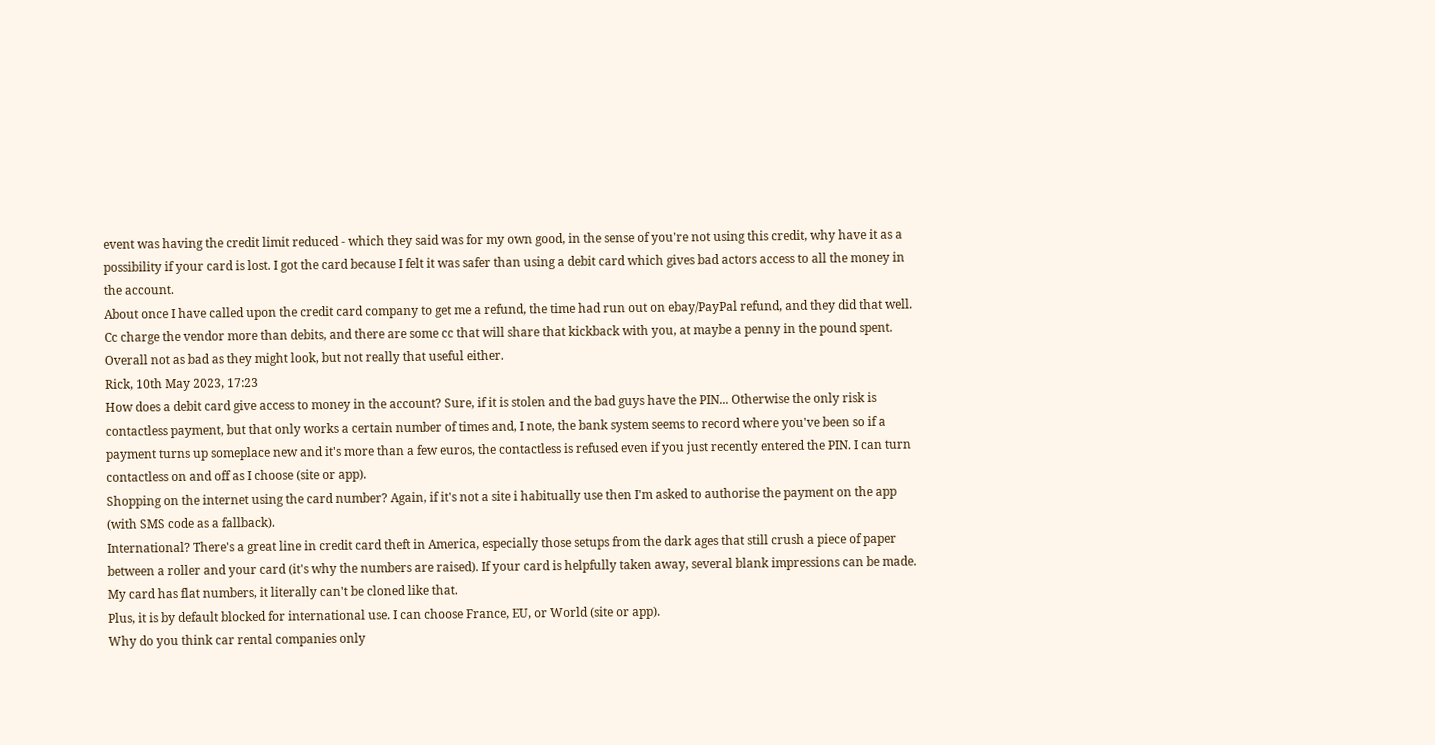event was having the credit limit reduced - which they said was for my own good, in the sense of you're not using this credit, why have it as a possibility if your card is lost. I got the card because I felt it was safer than using a debit card which gives bad actors access to all the money in the account.
About once I have called upon the credit card company to get me a refund, the time had run out on ebay/PayPal refund, and they did that well.
Cc charge the vendor more than debits, and there are some cc that will share that kickback with you, at maybe a penny in the pound spent.
Overall not as bad as they might look, but not really that useful either.
Rick, 10th May 2023, 17:23
How does a debit card give access to money in the account? Sure, if it is stolen and the bad guys have the PIN... Otherwise the only risk is contactless payment, but that only works a certain number of times and, I note, the bank system seems to record where you've been so if a payment turns up someplace new and it's more than a few euros, the contactless is refused even if you just recently entered the PIN. I can turn contactless on and off as I choose (site or app).
Shopping on the internet using the card number? Again, if it's not a site i habitually use then I'm asked to authorise the payment on the app (with SMS code as a fallback).
International? There's a great line in credit card theft in America, especially those setups from the dark ages that still crush a piece of paper between a roller and your card (it's why the numbers are raised). If your card is helpfully taken away, several blank impressions can be made. My card has flat numbers, it literally can't be cloned like that.
Plus, it is by default blocked for international use. I can choose France, EU, or World (site or app).
Why do you think car rental companies only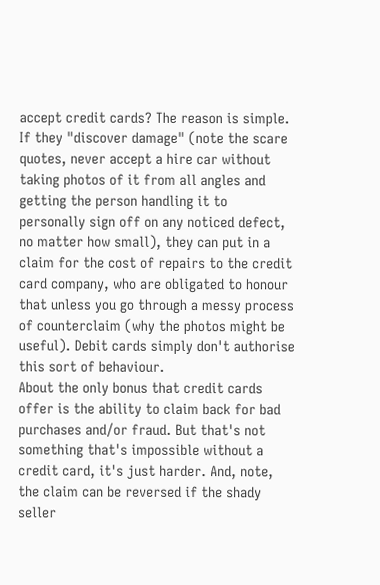accept credit cards? The reason is simple. If they "discover damage" (note the scare quotes, never accept a hire car without taking photos of it from all angles and getting the person handling it to personally sign off on any noticed defect, no matter how small), they can put in a claim for the cost of repairs to the credit card company, who are obligated to honour that unless you go through a messy process of counterclaim (why the photos might be useful). Debit cards simply don't authorise this sort of behaviour.
About the only bonus that credit cards offer is the ability to claim back for bad purchases and/or fraud. But that's not something that's impossible without a credit card, it's just harder. And, note, the claim can be reversed if the shady seller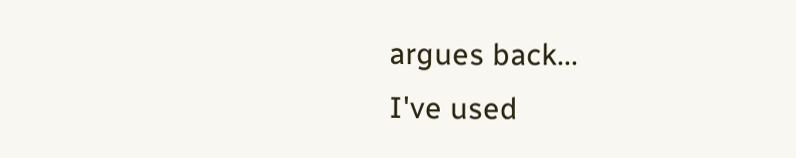argues back...
I've used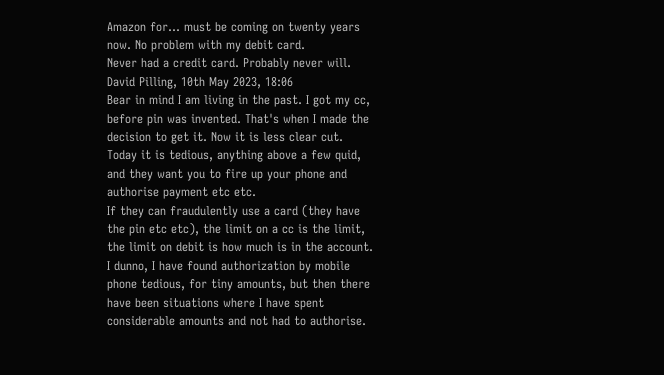Amazon for... must be coming on twenty years now. No problem with my debit card.
Never had a credit card. Probably never will.
David Pilling, 10th May 2023, 18:06
Bear in mind I am living in the past. I got my cc, before pin was invented. That's when I made the decision to get it. Now it is less clear cut.
Today it is tedious, anything above a few quid, and they want you to fire up your phone and authorise payment etc etc.
If they can fraudulently use a card (they have the pin etc etc), the limit on a cc is the limit, the limit on debit is how much is in the account.
I dunno, I have found authorization by mobile phone tedious, for tiny amounts, but then there have been situations where I have spent considerable amounts and not had to authorise.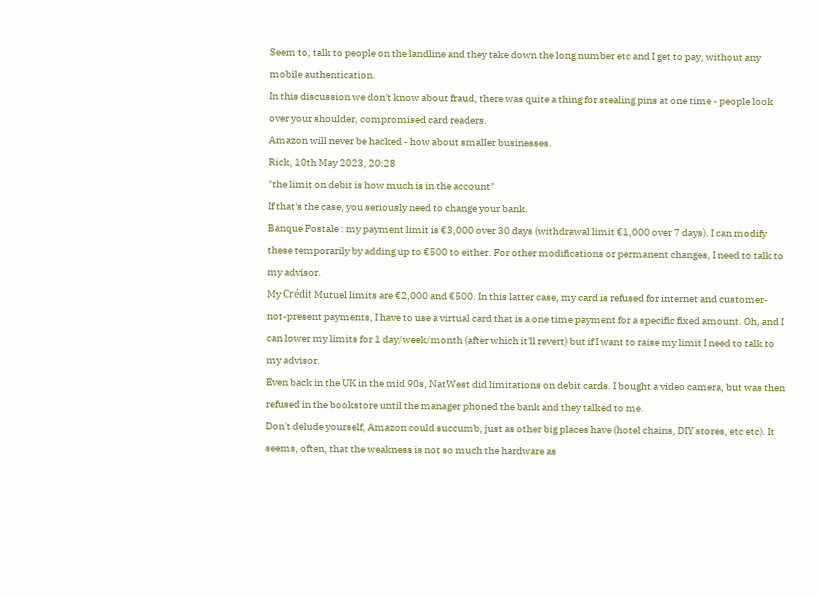Seem to, talk to people on the landline and they take down the long number etc and I get to pay, without any mobile authentication.
In this discussion we don't know about fraud, there was quite a thing for stealing pins at one time - people look over your shoulder, compromised card readers.
Amazon will never be hacked - how about smaller businesses.
Rick, 10th May 2023, 20:28
"the limit on debit is how much is in the account"
If that's the case, you seriously need to change your bank.
Banque Postale : my payment limit is €3,000 over 30 days (withdrawal limit €1,000 over 7 days). I can modify these temporarily by adding up to €500 to either. For other modifications or permanent changes, I need to talk to my advisor.
My Crédit Mutuel limits are €2,000 and €500. In this latter case, my card is refused for internet and customer-not-present payments, I have to use a virtual card that is a one time payment for a specific fixed amount. Oh, and I can lower my limits for 1 day/week/month (after which it'll revert) but if I want to raise my limit I need to talk to my advisor.
Even back in the UK in the mid 90s, NatWest did limitations on debit cards. I bought a video camera, but was then refused in the bookstore until the manager phoned the bank and they talked to me.
Don't delude yourself, Amazon could succumb, just as other big places have (hotel chains, DIY stores, etc etc). It seems, often, that the weakness is not so much the hardware as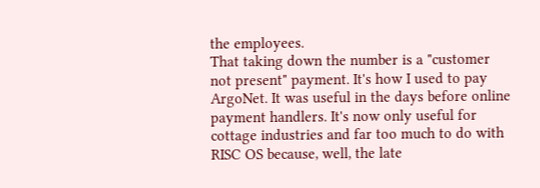the employees.
That taking down the number is a "customer not present" payment. It's how I used to pay ArgoNet. It was useful in the days before online payment handlers. It's now only useful for cottage industries and far too much to do with RISC OS because, well, the late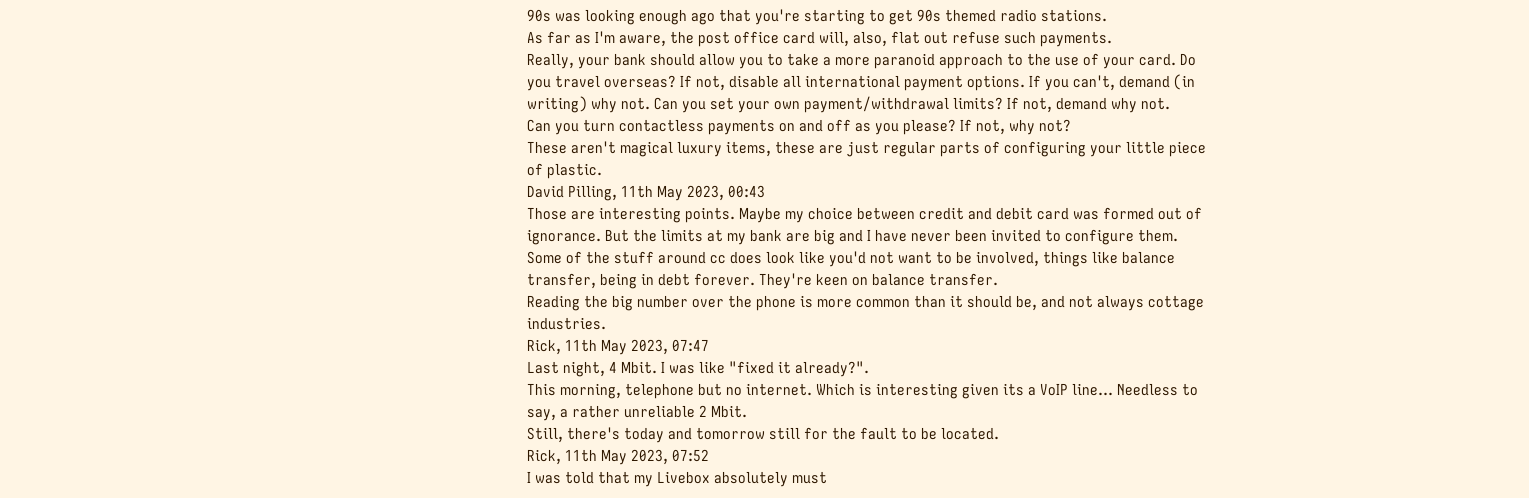90s was looking enough ago that you're starting to get 90s themed radio stations.
As far as I'm aware, the post office card will, also, flat out refuse such payments.
Really, your bank should allow you to take a more paranoid approach to the use of your card. Do you travel overseas? If not, disable all international payment options. If you can't, demand (in writing) why not. Can you set your own payment/withdrawal limits? If not, demand why not.
Can you turn contactless payments on and off as you please? If not, why not?
These aren't magical luxury items, these are just regular parts of configuring your little piece of plastic.
David Pilling, 11th May 2023, 00:43
Those are interesting points. Maybe my choice between credit and debit card was formed out of ignorance. But the limits at my bank are big and I have never been invited to configure them.
Some of the stuff around cc does look like you'd not want to be involved, things like balance transfer, being in debt forever. They're keen on balance transfer.
Reading the big number over the phone is more common than it should be, and not always cottage industries.
Rick, 11th May 2023, 07:47
Last night, 4 Mbit. I was like "fixed it already?".
This morning, telephone but no internet. Which is interesting given its a VoIP line... Needless to say, a rather unreliable 2 Mbit.
Still, there's today and tomorrow still for the fault to be located.
Rick, 11th May 2023, 07:52
I was told that my Livebox absolutely must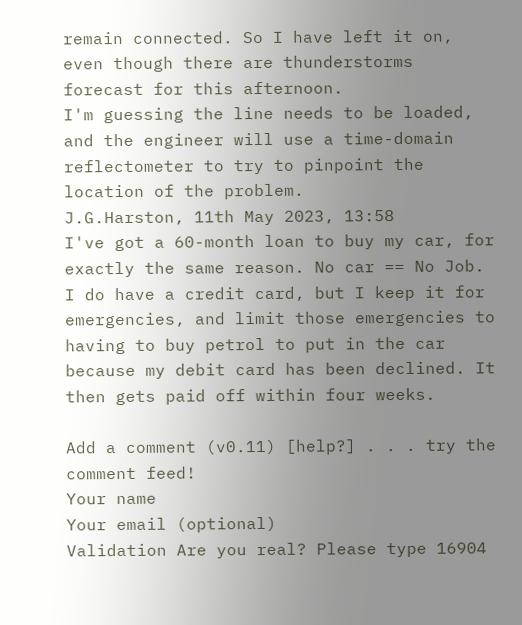remain connected. So I have left it on, even though there are thunderstorms forecast for this afternoon.
I'm guessing the line needs to be loaded, and the engineer will use a time-domain reflectometer to try to pinpoint the location of the problem.
J.G.Harston, 11th May 2023, 13:58
I've got a 60-month loan to buy my car, for exactly the same reason. No car == No Job. I do have a credit card, but I keep it for emergencies, and limit those emergencies to having to buy petrol to put in the car because my debit card has been declined. It then gets paid off within four weeks.

Add a comment (v0.11) [help?] . . . try the comment feed!
Your name
Your email (optional)
Validation Are you real? Please type 16904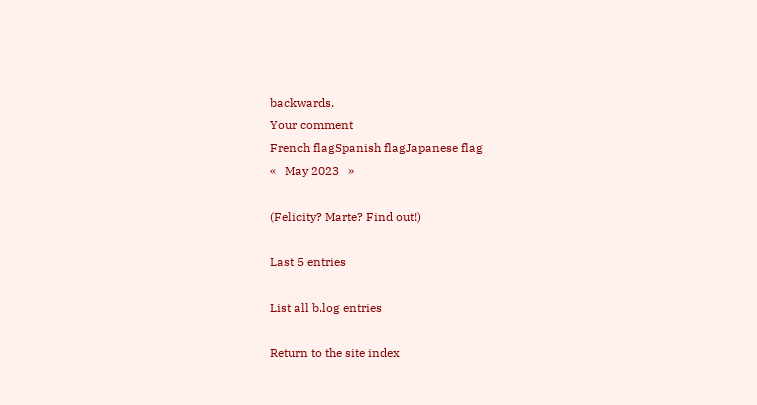backwards.
Your comment
French flagSpanish flagJapanese flag
«   May 2023   »

(Felicity? Marte? Find out!)

Last 5 entries

List all b.log entries

Return to the site index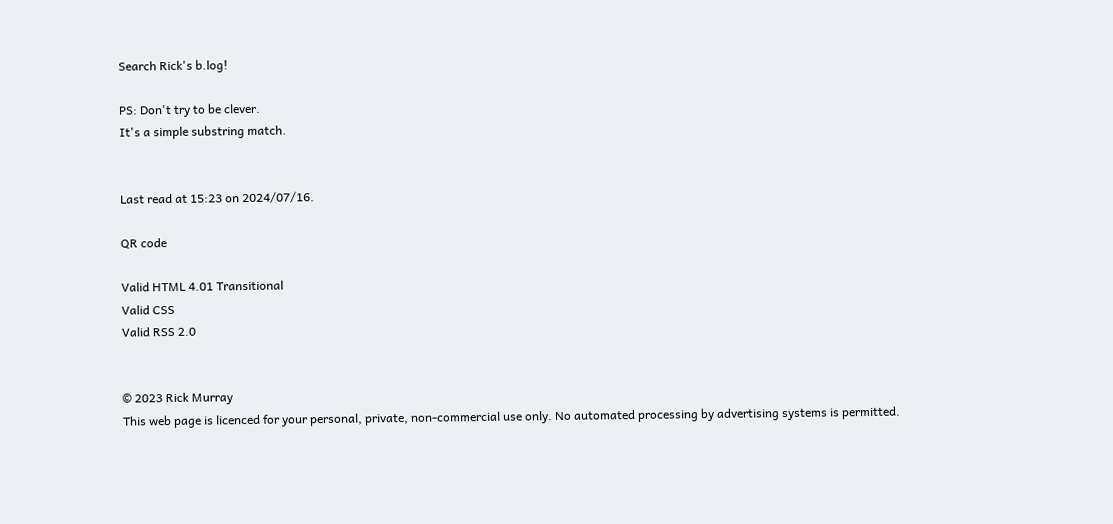Search Rick's b.log!

PS: Don't try to be clever.
It's a simple substring match.


Last read at 15:23 on 2024/07/16.

QR code

Valid HTML 4.01 Transitional
Valid CSS
Valid RSS 2.0


© 2023 Rick Murray
This web page is licenced for your personal, private, non-commercial use only. No automated processing by advertising systems is permitted.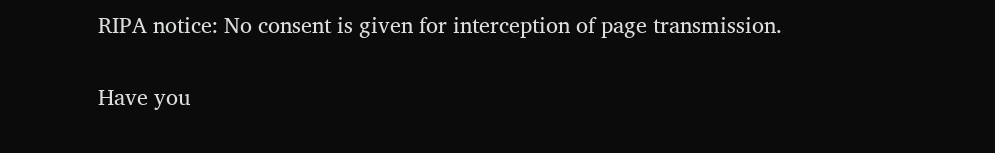RIPA notice: No consent is given for interception of page transmission.


Have you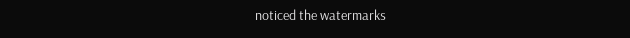noticed the watermarks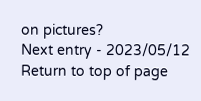on pictures?
Next entry - 2023/05/12
Return to top of page